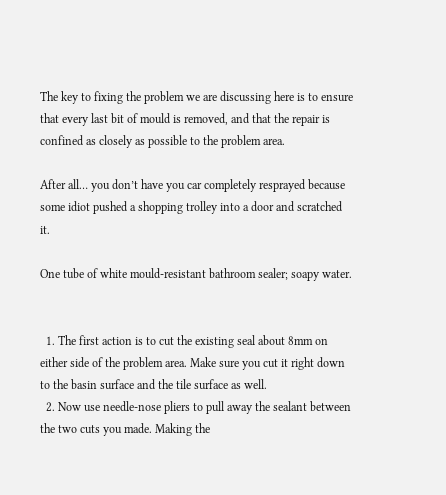The key to fixing the problem we are discussing here is to ensure that every last bit of mould is removed, and that the repair is confined as closely as possible to the problem area.

After all… you don’t have you car completely resprayed because some idiot pushed a shopping trolley into a door and scratched it.

One tube of white mould-resistant bathroom sealer; soapy water.


  1. The first action is to cut the existing seal about 8mm on either side of the problem area. Make sure you cut it right down to the basin surface and the tile surface as well.
  2. Now use needle-nose pliers to pull away the sealant between the two cuts you made. Making the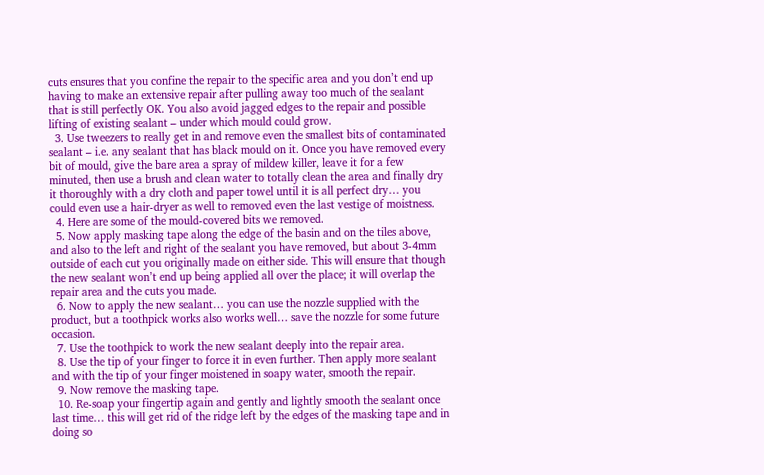cuts ensures that you confine the repair to the specific area and you don’t end up having to make an extensive repair after pulling away too much of the sealant that is still perfectly OK. You also avoid jagged edges to the repair and possible lifting of existing sealant – under which mould could grow.
  3. Use tweezers to really get in and remove even the smallest bits of contaminated sealant – i.e. any sealant that has black mould on it. Once you have removed every bit of mould, give the bare area a spray of mildew killer, leave it for a few minuted, then use a brush and clean water to totally clean the area and finally dry it thoroughly with a dry cloth and paper towel until it is all perfect dry… you could even use a hair-dryer as well to removed even the last vestige of moistness.
  4. Here are some of the mould-covered bits we removed.
  5. Now apply masking tape along the edge of the basin and on the tiles above, and also to the left and right of the sealant you have removed, but about 3-4mm outside of each cut you originally made on either side. This will ensure that though the new sealant won’t end up being applied all over the place; it will overlap the repair area and the cuts you made.
  6. Now to apply the new sealant… you can use the nozzle supplied with the product, but a toothpick works also works well… save the nozzle for some future occasion.
  7. Use the toothpick to work the new sealant deeply into the repair area.
  8. Use the tip of your finger to force it in even further. Then apply more sealant and with the tip of your finger moistened in soapy water, smooth the repair.
  9. Now remove the masking tape.
  10. Re-soap your fingertip again and gently and lightly smooth the sealant once last time… this will get rid of the ridge left by the edges of the masking tape and in doing so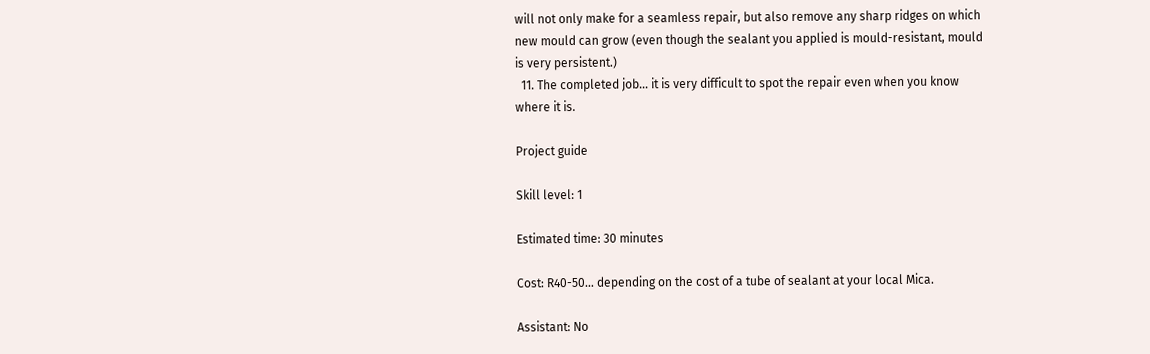will not only make for a seamless repair, but also remove any sharp ridges on which new mould can grow (even though the sealant you applied is mould-resistant, mould is very persistent.)
  11. The completed job… it is very difficult to spot the repair even when you know where it is.

Project guide

Skill level: 1

Estimated time: 30 minutes

Cost: R40-50… depending on the cost of a tube of sealant at your local Mica.

Assistant: No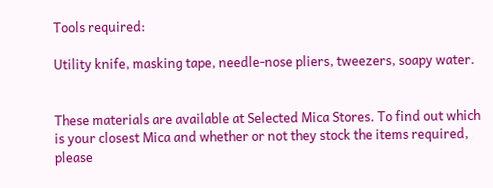Tools required:

Utility knife, masking tape, needle-nose pliers, tweezers, soapy water.


These materials are available at Selected Mica Stores. To find out which is your closest Mica and whether or not they stock the items required, please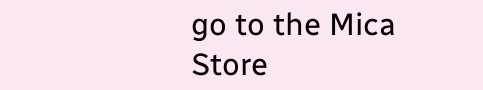go to the Mica Store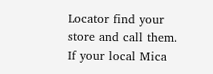Locator find your store and call them. If your local Mica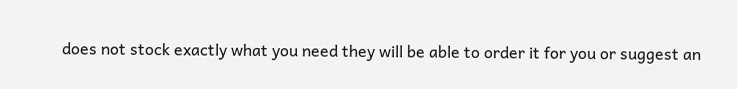does not stock exactly what you need they will be able to order it for you or suggest an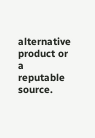alternative product or a reputable source.